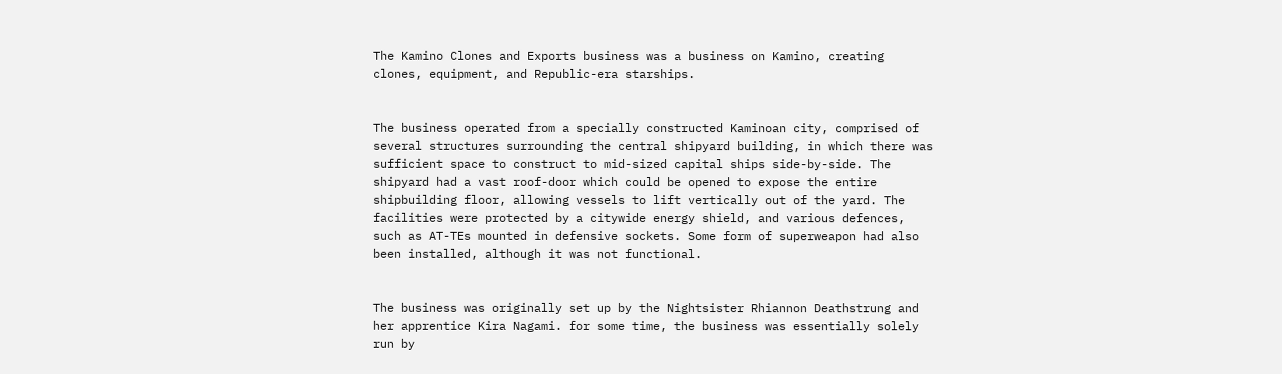The Kamino Clones and Exports business was a business on Kamino, creating clones, equipment, and Republic-era starships.


The business operated from a specially constructed Kaminoan city, comprised of several structures surrounding the central shipyard building, in which there was sufficient space to construct to mid-sized capital ships side-by-side. The shipyard had a vast roof-door which could be opened to expose the entire shipbuilding floor, allowing vessels to lift vertically out of the yard. The facilities were protected by a citywide energy shield, and various defences, such as AT-TEs mounted in defensive sockets. Some form of superweapon had also been installed, although it was not functional.


The business was originally set up by the Nightsister Rhiannon Deathstrung and her apprentice Kira Nagami. for some time, the business was essentially solely run by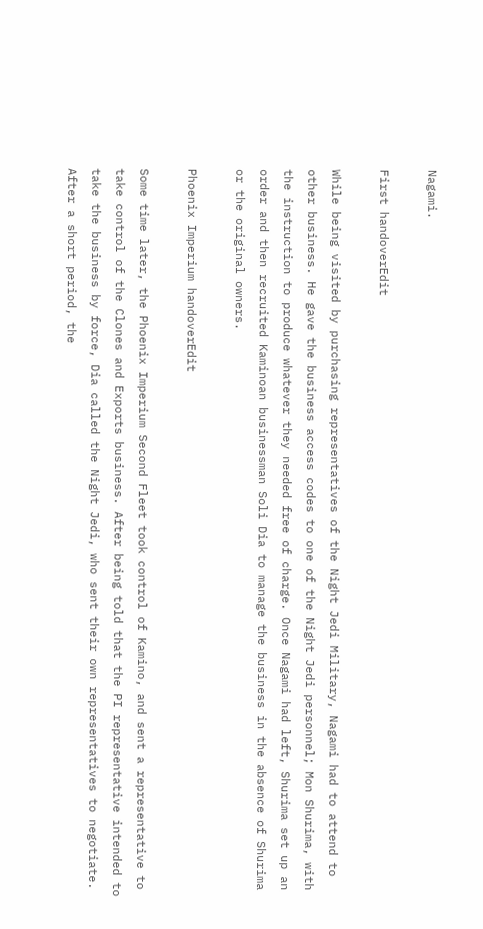Nagami.

First handoverEdit

While being visited by purchasing representatives of the Night Jedi Military, Nagami had to attend to other business. He gave the business access codes to one of the Night Jedi personnel; Mon Shurima, with the instruction to produce whatever they needed free of charge. Once Nagami had left, Shurima set up an order and then recruited Kaminoan businessman Soli Dia to manage the business in the absence of Shurima or the original owners.

Phoenix Imperium handoverEdit

Some time later, the Phoenix Imperium Second Fleet took control of Kamino, and sent a representative to take control of the Clones and Exports business. After being told that the PI representative intended to take the business by force, Dia called the Night Jedi, who sent their own representatives to negotiate. After a short period, the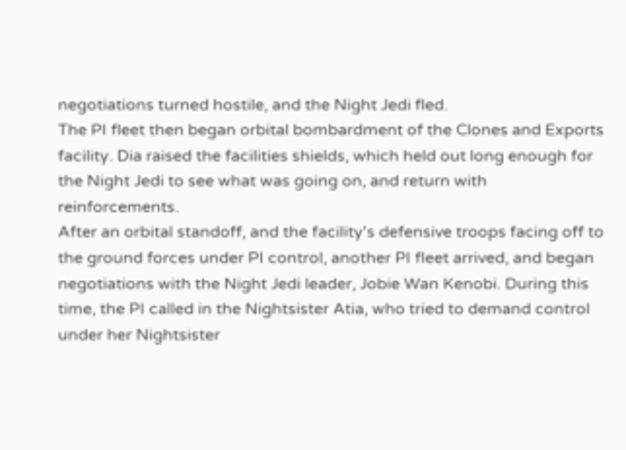negotiations turned hostile, and the Night Jedi fled.
The PI fleet then began orbital bombardment of the Clones and Exports facility. Dia raised the facilities shields, which held out long enough for the Night Jedi to see what was going on, and return with reinforcements.
After an orbital standoff, and the facility's defensive troops facing off to the ground forces under PI control, another PI fleet arrived, and began negotiations with the Night Jedi leader, Jobie Wan Kenobi. During this time, the PI called in the Nightsister Atia, who tried to demand control under her Nightsister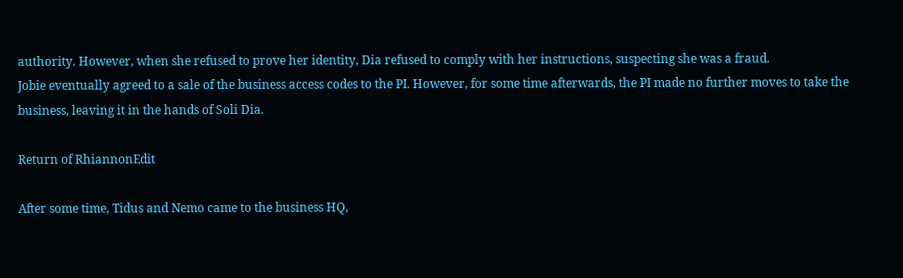authority. However, when she refused to prove her identity, Dia refused to comply with her instructions, suspecting she was a fraud.
Jobie eventually agreed to a sale of the business access codes to the PI. However, for some time afterwards, the PI made no further moves to take the business, leaving it in the hands of Soli Dia.

Return of RhiannonEdit

After some time, Tidus and Nemo came to the business HQ,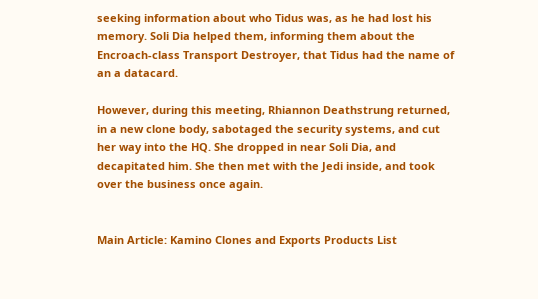seeking information about who Tidus was, as he had lost his memory. Soli Dia helped them, informing them about the Encroach-class Transport Destroyer, that Tidus had the name of an a datacard.

However, during this meeting, Rhiannon Deathstrung returned, in a new clone body, sabotaged the security systems, and cut her way into the HQ. She dropped in near Soli Dia, and decapitated him. She then met with the Jedi inside, and took over the business once again.


Main Article: Kamino Clones and Exports Products List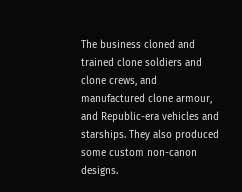The business cloned and trained clone soldiers and clone crews, and manufactured clone armour, and Republic-era vehicles and starships. They also produced some custom non-canon designs.